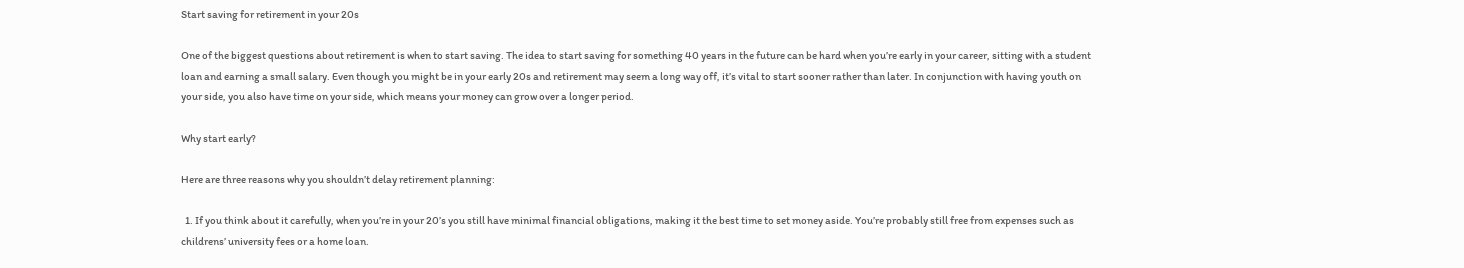Start saving for retirement in your 20s

One of the biggest questions about retirement is when to start saving. The idea to start saving for something 40 years in the future can be hard when you’re early in your career, sitting with a student loan and earning a small salary. Even though you might be in your early 20s and retirement may seem a long way off, it’s vital to start sooner rather than later. In conjunction with having youth on your side, you also have time on your side, which means your money can grow over a longer period.

Why start early?

Here are three reasons why you shouldn’t delay retirement planning:

  1. If you think about it carefully, when you’re in your 20’s you still have minimal financial obligations, making it the best time to set money aside. You’re probably still free from expenses such as childrens’ university fees or a home loan.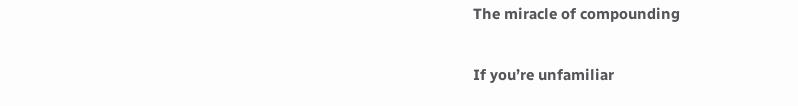The miracle of compounding

If you’re unfamiliar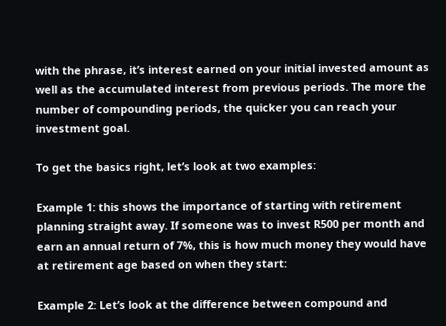with the phrase, it’s interest earned on your initial invested amount as well as the accumulated interest from previous periods. The more the number of compounding periods, the quicker you can reach your investment goal.

To get the basics right, let’s look at two examples:

Example 1: this shows the importance of starting with retirement planning straight away. If someone was to invest R500 per month and earn an annual return of 7%, this is how much money they would have at retirement age based on when they start:

Example 2: Let’s look at the difference between compound and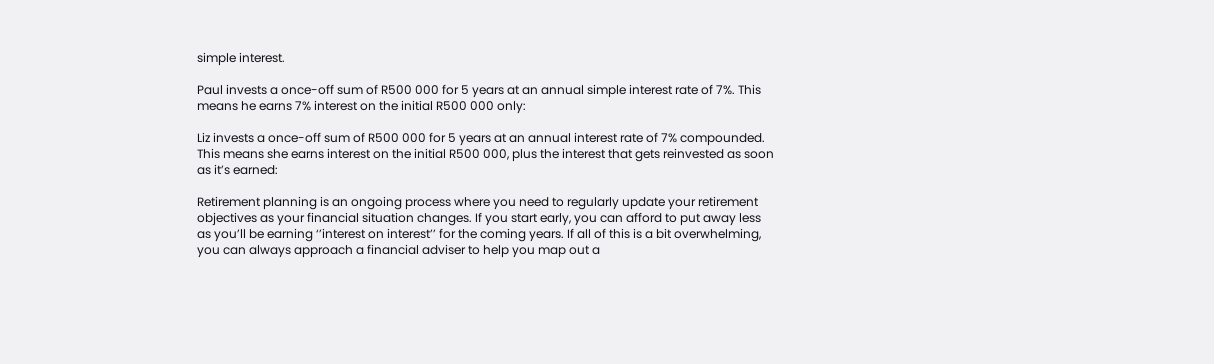simple interest.

Paul invests a once-off sum of R500 000 for 5 years at an annual simple interest rate of 7%. This means he earns 7% interest on the initial R500 000 only:

Liz invests a once-off sum of R500 000 for 5 years at an annual interest rate of 7% compounded. This means she earns interest on the initial R500 000, plus the interest that gets reinvested as soon as it’s earned:

Retirement planning is an ongoing process where you need to regularly update your retirement objectives as your financial situation changes. If you start early, you can afford to put away less as you’ll be earning ‘’interest on interest’’ for the coming years. If all of this is a bit overwhelming, you can always approach a financial adviser to help you map out a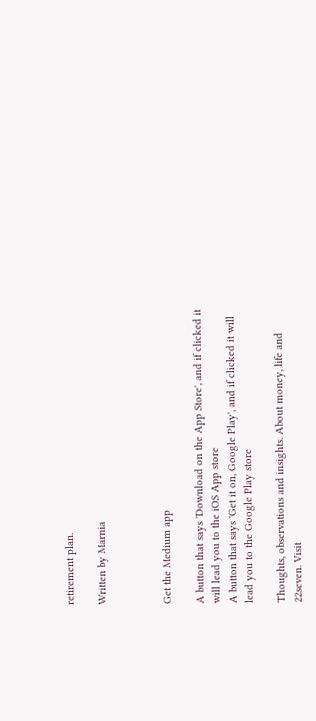retirement plan.

Written by Marnia



Get the Medium app

A button that says 'Download on the App Store', and if clicked it will lead you to the iOS App store
A button that says 'Get it on, Google Play', and if clicked it will lead you to the Google Play store

Thoughts, observations and insights. About money, life and 22seven. Visit